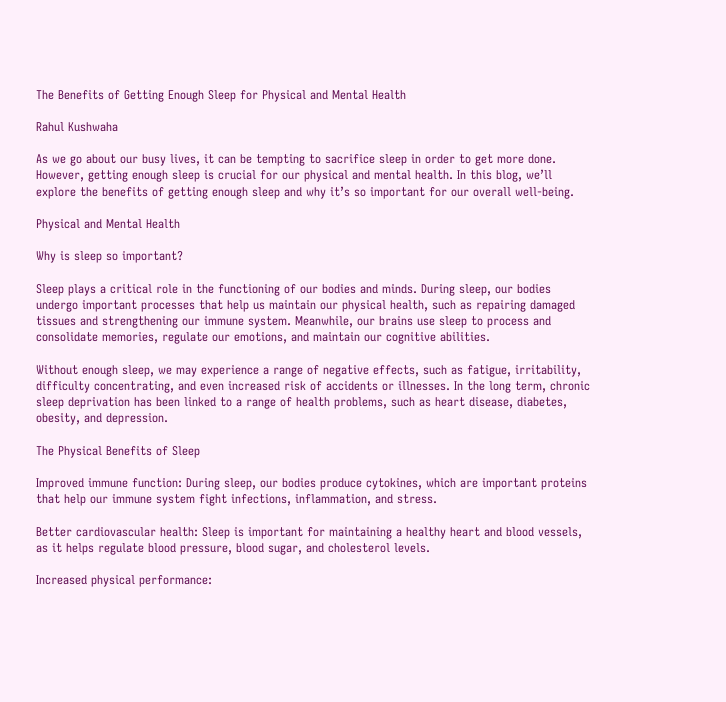The Benefits of Getting Enough Sleep for Physical and Mental Health

Rahul Kushwaha

As we go about our busy lives, it can be tempting to sacrifice sleep in order to get more done. However, getting enough sleep is crucial for our physical and mental health. In this blog, we’ll explore the benefits of getting enough sleep and why it’s so important for our overall well-being.

Physical and Mental Health

Why is sleep so important?

Sleep plays a critical role in the functioning of our bodies and minds. During sleep, our bodies undergo important processes that help us maintain our physical health, such as repairing damaged tissues and strengthening our immune system. Meanwhile, our brains use sleep to process and consolidate memories, regulate our emotions, and maintain our cognitive abilities.

Without enough sleep, we may experience a range of negative effects, such as fatigue, irritability, difficulty concentrating, and even increased risk of accidents or illnesses. In the long term, chronic sleep deprivation has been linked to a range of health problems, such as heart disease, diabetes, obesity, and depression.

The Physical Benefits of Sleep

Improved immune function: During sleep, our bodies produce cytokines, which are important proteins that help our immune system fight infections, inflammation, and stress.

Better cardiovascular health: Sleep is important for maintaining a healthy heart and blood vessels, as it helps regulate blood pressure, blood sugar, and cholesterol levels.

Increased physical performance: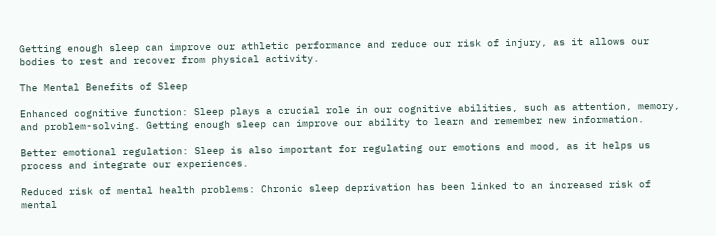Getting enough sleep can improve our athletic performance and reduce our risk of injury, as it allows our bodies to rest and recover from physical activity.

The Mental Benefits of Sleep

Enhanced cognitive function: Sleep plays a crucial role in our cognitive abilities, such as attention, memory, and problem-solving. Getting enough sleep can improve our ability to learn and remember new information.

Better emotional regulation: Sleep is also important for regulating our emotions and mood, as it helps us process and integrate our experiences.

Reduced risk of mental health problems: Chronic sleep deprivation has been linked to an increased risk of mental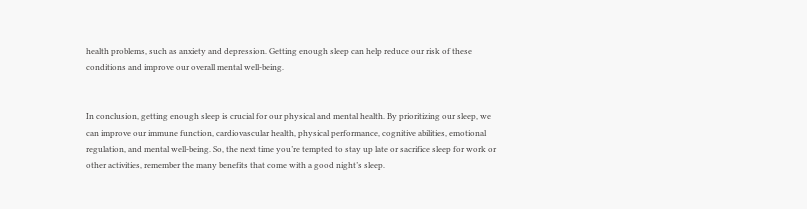health problems, such as anxiety and depression. Getting enough sleep can help reduce our risk of these conditions and improve our overall mental well-being.


In conclusion, getting enough sleep is crucial for our physical and mental health. By prioritizing our sleep, we can improve our immune function, cardiovascular health, physical performance, cognitive abilities, emotional regulation, and mental well-being. So, the next time you’re tempted to stay up late or sacrifice sleep for work or other activities, remember the many benefits that come with a good night’s sleep.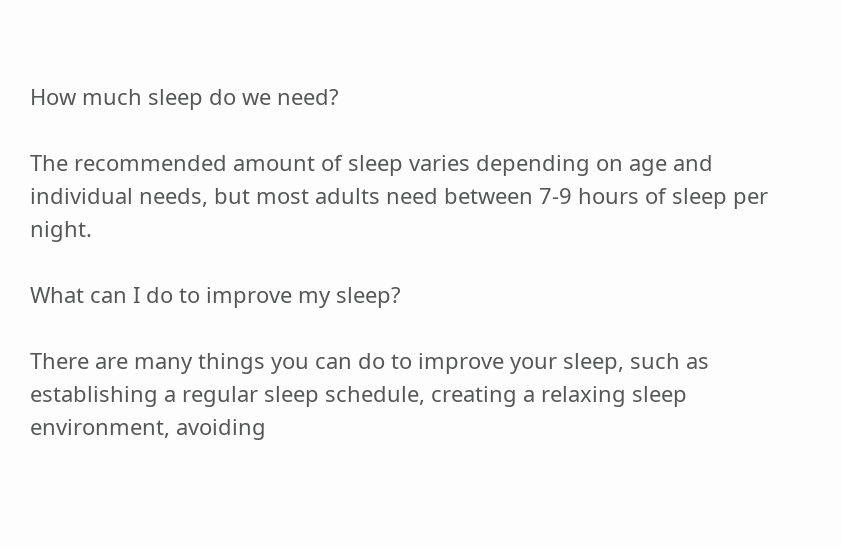How much sleep do we need?

The recommended amount of sleep varies depending on age and individual needs, but most adults need between 7-9 hours of sleep per night.

What can I do to improve my sleep?

There are many things you can do to improve your sleep, such as establishing a regular sleep schedule, creating a relaxing sleep environment, avoiding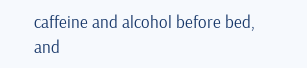caffeine and alcohol before bed, and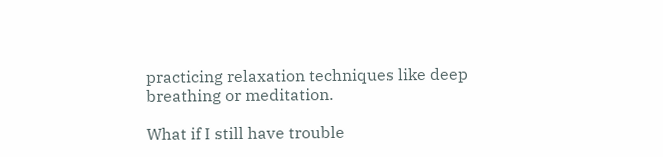practicing relaxation techniques like deep breathing or meditation.

What if I still have trouble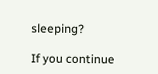sleeping?

If you continue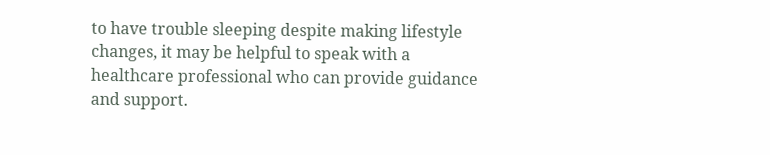to have trouble sleeping despite making lifestyle changes, it may be helpful to speak with a healthcare professional who can provide guidance and support.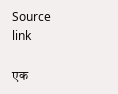Source link

एक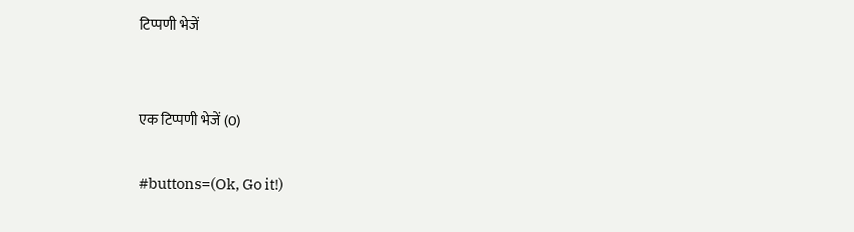टिप्पणी भेजें


एक टिप्पणी भेजें (0)

#buttons=(Ok, Go it!)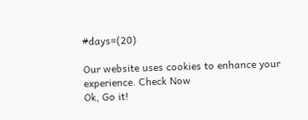#days=(20)

Our website uses cookies to enhance your experience. Check Now
Ok, Go it!